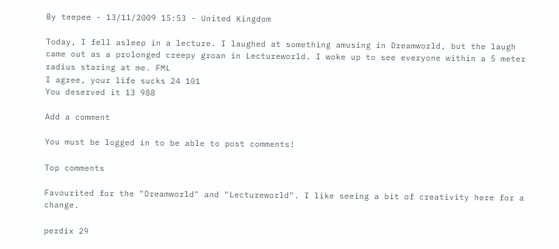By teepee - 13/11/2009 15:53 - United Kingdom

Today, I fell asleep in a lecture. I laughed at something amusing in Dreamworld, but the laugh came out as a prolonged creepy groan in Lectureworld. I woke up to see everyone within a 5 meter radius staring at me. FML
I agree, your life sucks 24 101
You deserved it 13 988

Add a comment

You must be logged in to be able to post comments!

Top comments

Favourited for the "Dreamworld" and "Lectureworld". I like seeing a bit of creativity here for a change.

perdix 29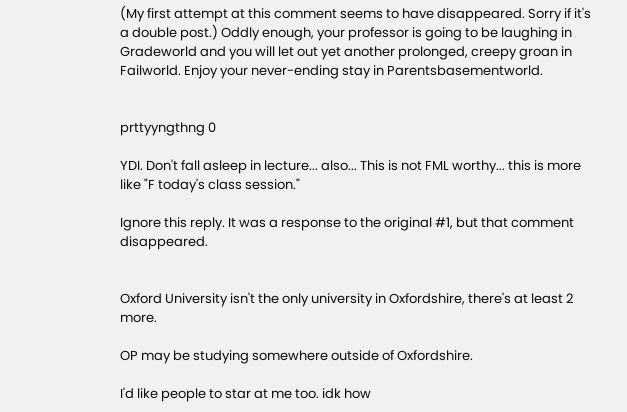(My first attempt at this comment seems to have disappeared. Sorry if it's a double post.) Oddly enough, your professor is going to be laughing in Gradeworld and you will let out yet another prolonged, creepy groan in Failworld. Enjoy your never-ending stay in Parentsbasementworld.


prttyyngthng 0

YDI. Don't fall asleep in lecture... also... This is not FML worthy... this is more like "F today's class session."

Ignore this reply. It was a response to the original #1, but that comment disappeared.


Oxford University isn't the only university in Oxfordshire, there's at least 2 more.

OP may be studying somewhere outside of Oxfordshire.

I'd like people to star at me too. idk how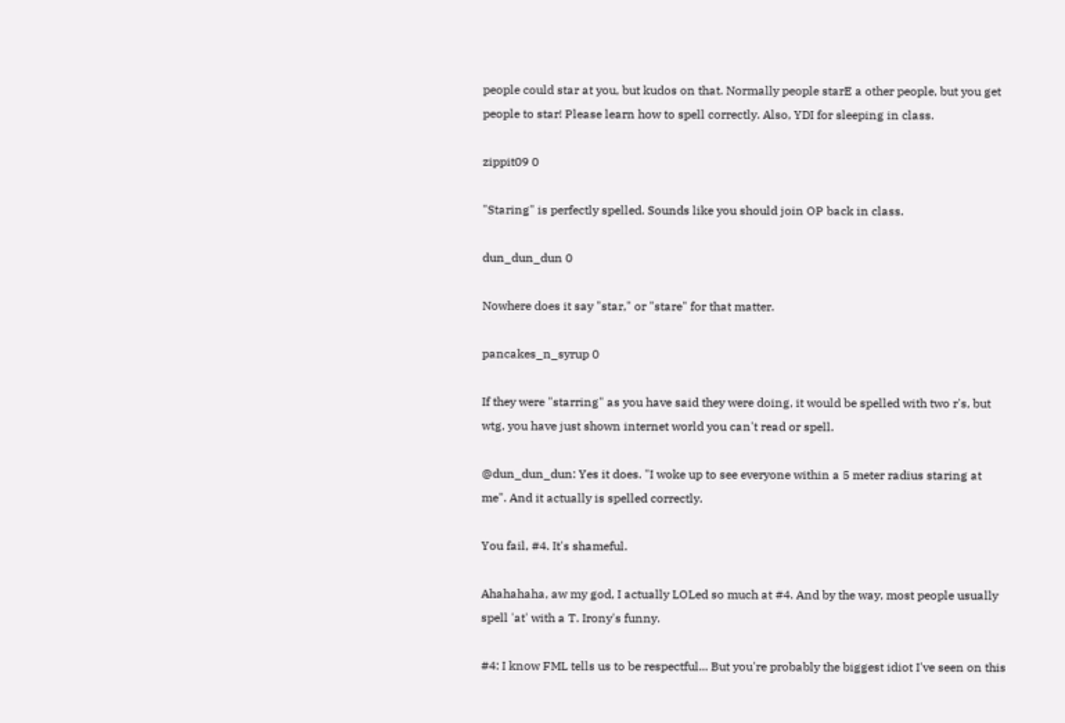people could star at you, but kudos on that. Normally people starE a other people, but you get people to star! Please learn how to spell correctly. Also, YDI for sleeping in class.

zippit09 0

"Staring" is perfectly spelled. Sounds like you should join OP back in class.

dun_dun_dun 0

Nowhere does it say "star," or "stare" for that matter.

pancakes_n_syrup 0

If they were "starring" as you have said they were doing, it would be spelled with two r's, but wtg, you have just shown internet world you can't read or spell.

@dun_dun_dun: Yes it does. "I woke up to see everyone within a 5 meter radius staring at me". And it actually is spelled correctly.

You fail, #4. It's shameful.

Ahahahaha, aw my god, I actually LOLed so much at #4. And by the way, most people usually spell 'at' with a T. Irony's funny.

#4: I know FML tells us to be respectful... But you're probably the biggest idiot I've seen on this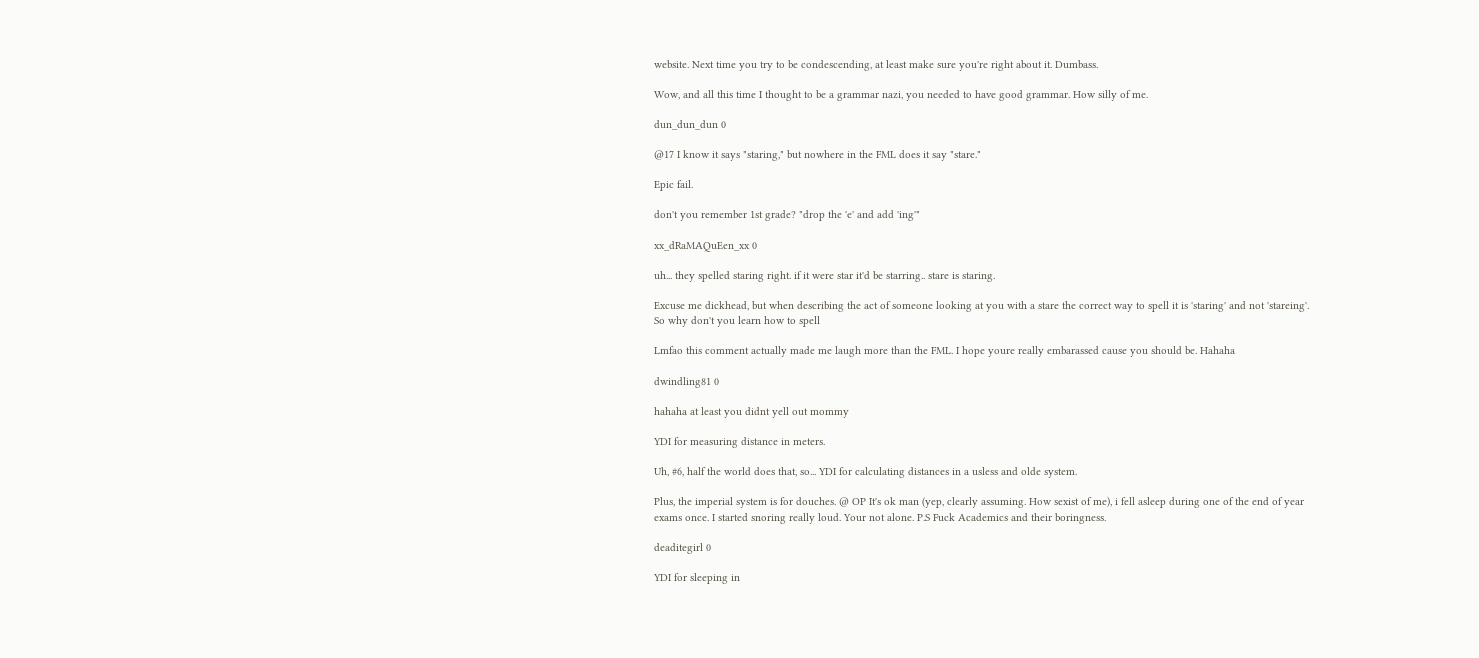website. Next time you try to be condescending, at least make sure you're right about it. Dumbass.

Wow, and all this time I thought to be a grammar nazi, you needed to have good grammar. How silly of me.

dun_dun_dun 0

@17 I know it says "staring," but nowhere in the FML does it say "stare."

Epic fail.

don't you remember 1st grade? "drop the 'e' and add 'ing'"

xx_dRaMAQuEen_xx 0

uh... they spelled staring right. if it were star it'd be starring.. stare is staring.

Excuse me dickhead, but when describing the act of someone looking at you with a stare the correct way to spell it is 'staring' and not 'stareing'. So why don't you learn how to spell

Lmfao this comment actually made me laugh more than the FML. I hope youre really embarassed cause you should be. Hahaha

dwindling81 0

hahaha at least you didnt yell out mommy

YDI for measuring distance in meters.

Uh, #6, half the world does that, so... YDI for calculating distances in a usless and olde system.

Plus, the imperial system is for douches. @ OP It's ok man (yep, clearly assuming. How sexist of me), i fell asleep during one of the end of year exams once. I started snoring really loud. Your not alone. P.S Fuck Academics and their boringness.

deaditegirl 0

YDI for sleeping in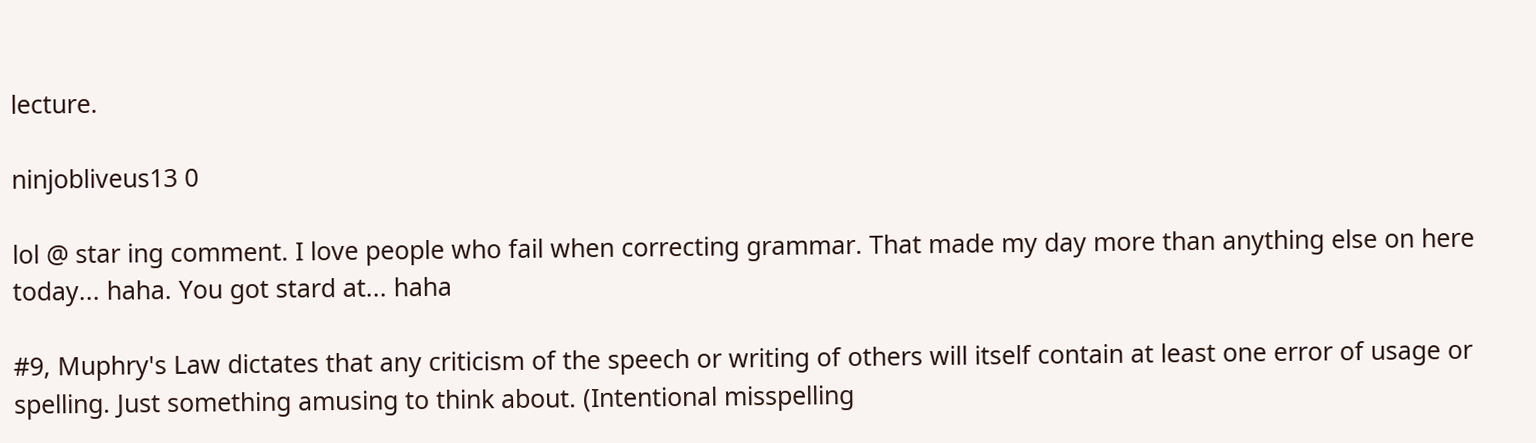lecture.

ninjobliveus13 0

lol @ star ing comment. I love people who fail when correcting grammar. That made my day more than anything else on here today... haha. You got stard at... haha

#9, Muphry's Law dictates that any criticism of the speech or writing of others will itself contain at least one error of usage or spelling. Just something amusing to think about. (Intentional misspelling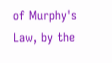of Murphy's Law, by the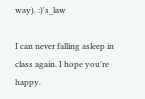way). :)'s_law

I can never falling asleep in class again. I hope you're happy.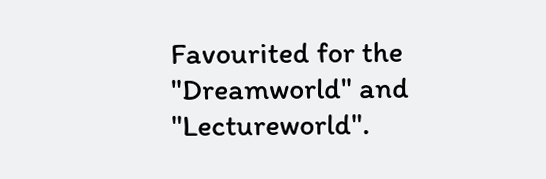Favourited for the "Dreamworld" and "Lectureworld".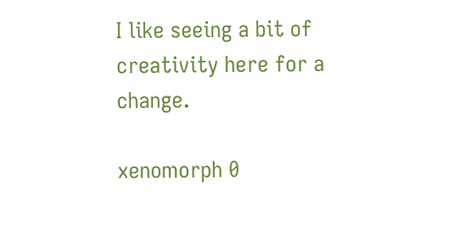I like seeing a bit of creativity here for a change.

xenomorph 0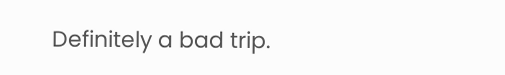Definitely a bad trip.